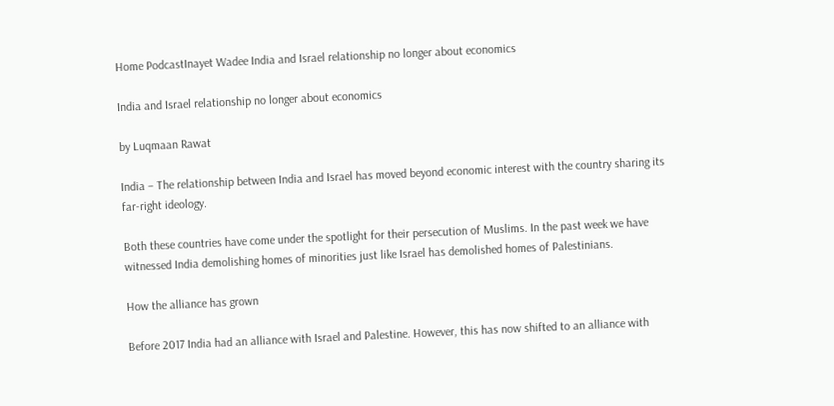Home PodcastInayet Wadee India and Israel relationship no longer about economics

India and Israel relationship no longer about economics

by Luqmaan Rawat

India – The relationship between India and Israel has moved beyond economic interest with the country sharing its far-right ideology.

Both these countries have come under the spotlight for their persecution of Muslims. In the past week we have witnessed India demolishing homes of minorities just like Israel has demolished homes of Palestinians.

How the alliance has grown

Before 2017 India had an alliance with Israel and Palestine. However, this has now shifted to an alliance with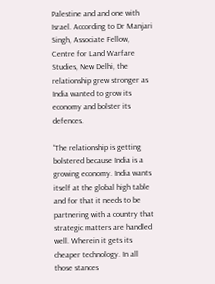Palestine and and one with Israel. According to Dr Manjari Singh, Associate Fellow, Centre for Land Warfare Studies, New Delhi, the relationship grew stronger as India wanted to grow its economy and bolster its defences.

“The relationship is getting bolstered because India is a growing economy. India wants itself at the global high table and for that it needs to be partnering with a country that strategic matters are handled well. Wherein it gets its cheaper technology. In all those stances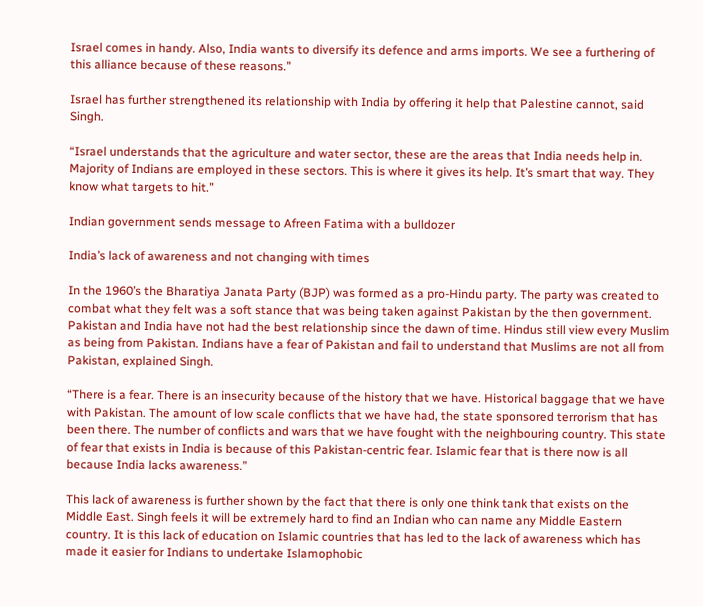Israel comes in handy. Also, India wants to diversify its defence and arms imports. We see a furthering of this alliance because of these reasons.”

Israel has further strengthened its relationship with India by offering it help that Palestine cannot, said Singh.

“Israel understands that the agriculture and water sector, these are the areas that India needs help in. Majority of Indians are employed in these sectors. This is where it gives its help. It’s smart that way. They know what targets to hit.”

Indian government sends message to Afreen Fatima with a bulldozer

India’s lack of awareness and not changing with times

In the 1960’s the Bharatiya Janata Party (BJP) was formed as a pro-Hindu party. The party was created to combat what they felt was a soft stance that was being taken against Pakistan by the then government. Pakistan and India have not had the best relationship since the dawn of time. Hindus still view every Muslim as being from Pakistan. Indians have a fear of Pakistan and fail to understand that Muslims are not all from Pakistan, explained Singh.

“There is a fear. There is an insecurity because of the history that we have. Historical baggage that we have with Pakistan. The amount of low scale conflicts that we have had, the state sponsored terrorism that has been there. The number of conflicts and wars that we have fought with the neighbouring country. This state of fear that exists in India is because of this Pakistan-centric fear. Islamic fear that is there now is all because India lacks awareness.”

This lack of awareness is further shown by the fact that there is only one think tank that exists on the Middle East. Singh feels it will be extremely hard to find an Indian who can name any Middle Eastern country. It is this lack of education on Islamic countries that has led to the lack of awareness which has made it easier for Indians to undertake Islamophobic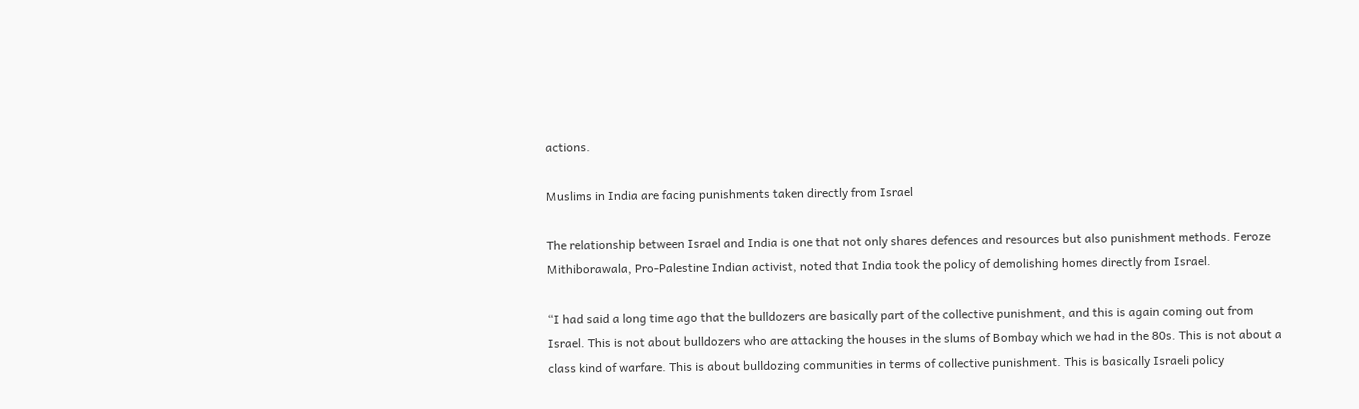actions.

Muslims in India are facing punishments taken directly from Israel

The relationship between Israel and India is one that not only shares defences and resources but also punishment methods. Feroze Mithiborawala, Pro-Palestine Indian activist, noted that India took the policy of demolishing homes directly from Israel.

“I had said a long time ago that the bulldozers are basically part of the collective punishment, and this is again coming out from Israel. This is not about bulldozers who are attacking the houses in the slums of Bombay which we had in the 80s. This is not about a class kind of warfare. This is about bulldozing communities in terms of collective punishment. This is basically Israeli policy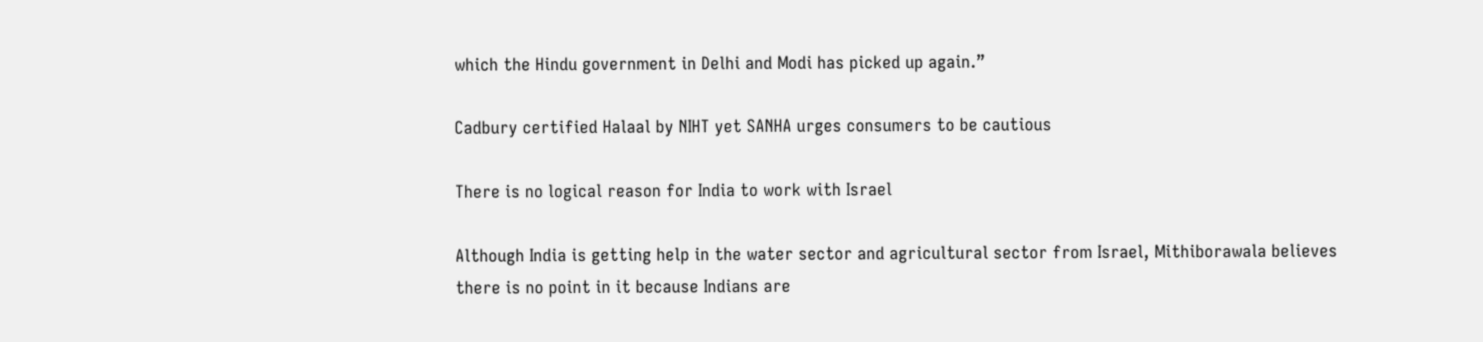which the Hindu government in Delhi and Modi has picked up again.”

Cadbury certified Halaal by NIHT yet SANHA urges consumers to be cautious

There is no logical reason for India to work with Israel

Although India is getting help in the water sector and agricultural sector from Israel, Mithiborawala believes there is no point in it because Indians are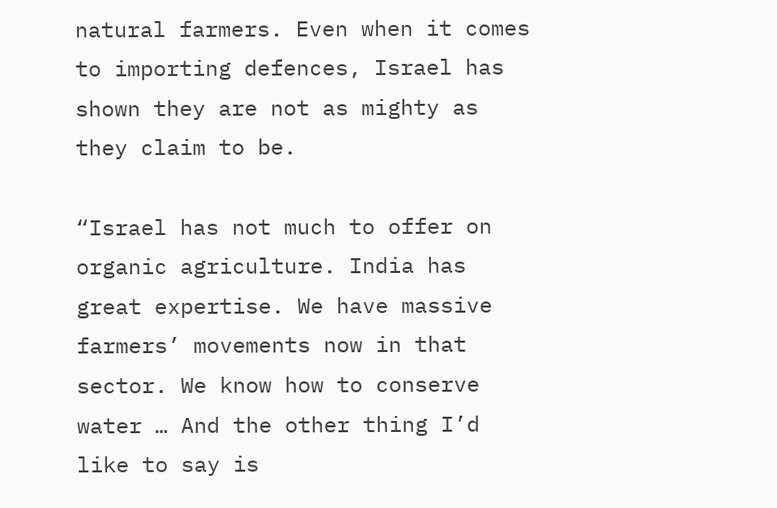natural farmers. Even when it comes to importing defences, Israel has shown they are not as mighty as they claim to be.

“Israel has not much to offer on organic agriculture. India has great expertise. We have massive farmers’ movements now in that sector. We know how to conserve water … And the other thing I’d like to say is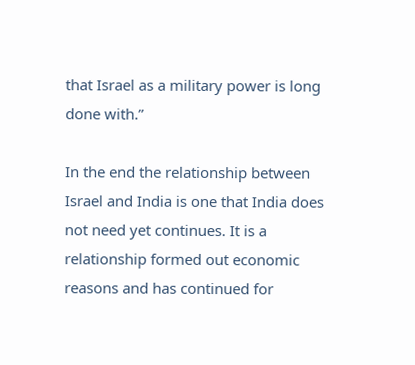that Israel as a military power is long done with.”

In the end the relationship between Israel and India is one that India does not need yet continues. It is a relationship formed out economic reasons and has continued for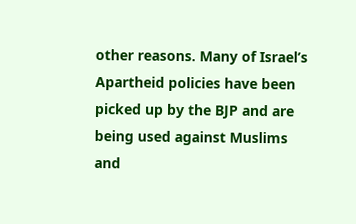other reasons. Many of Israel’s Apartheid policies have been picked up by the BJP and are being used against Muslims and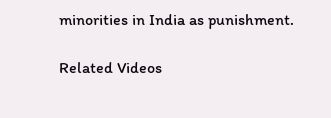minorities in India as punishment.

Related Videos